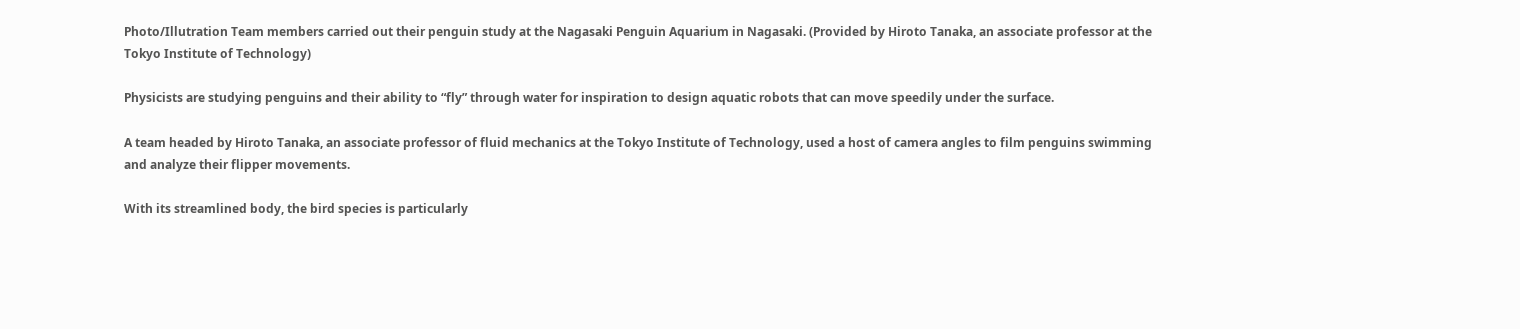Photo/Illutration Team members carried out their penguin study at the Nagasaki Penguin Aquarium in Nagasaki. (Provided by Hiroto Tanaka, an associate professor at the Tokyo Institute of Technology)

Physicists are studying penguins and their ability to “fly” through water for inspiration to design aquatic robots that can move speedily under the surface.

A team headed by Hiroto Tanaka, an associate professor of fluid mechanics at the Tokyo Institute of Technology, used a host of camera angles to film penguins swimming and analyze their flipper movements.

With its streamlined body, the bird species is particularly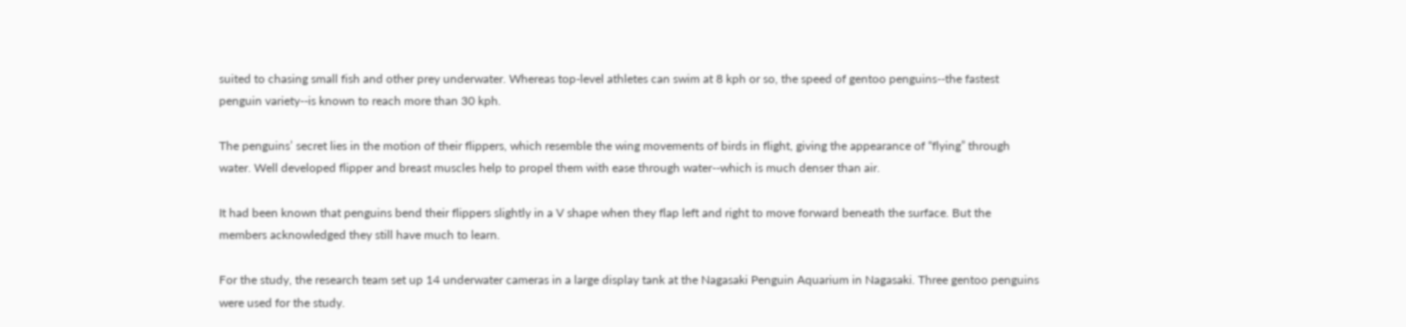suited to chasing small fish and other prey underwater. Whereas top-level athletes can swim at 8 kph or so, the speed of gentoo penguins--the fastest penguin variety--is known to reach more than 30 kph.

The penguins’ secret lies in the motion of their flippers, which resemble the wing movements of birds in flight, giving the appearance of “flying” through water. Well developed flipper and breast muscles help to propel them with ease through water--which is much denser than air.

It had been known that penguins bend their flippers slightly in a V shape when they flap left and right to move forward beneath the surface. But the members acknowledged they still have much to learn.

For the study, the research team set up 14 underwater cameras in a large display tank at the Nagasaki Penguin Aquarium in Nagasaki. Three gentoo penguins were used for the study.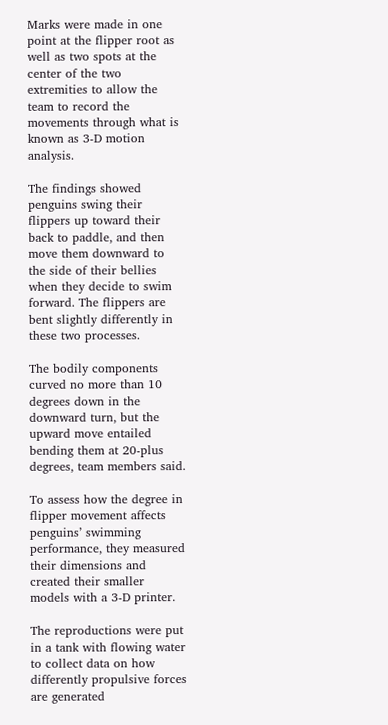Marks were made in one point at the flipper root as well as two spots at the center of the two extremities to allow the team to record the movements through what is known as 3-D motion analysis.

The findings showed penguins swing their flippers up toward their back to paddle, and then move them downward to the side of their bellies when they decide to swim forward. The flippers are bent slightly differently in these two processes.

The bodily components curved no more than 10 degrees down in the downward turn, but the upward move entailed bending them at 20-plus degrees, team members said.

To assess how the degree in flipper movement affects penguins’ swimming performance, they measured their dimensions and created their smaller models with a 3-D printer.

The reproductions were put in a tank with flowing water to collect data on how differently propulsive forces are generated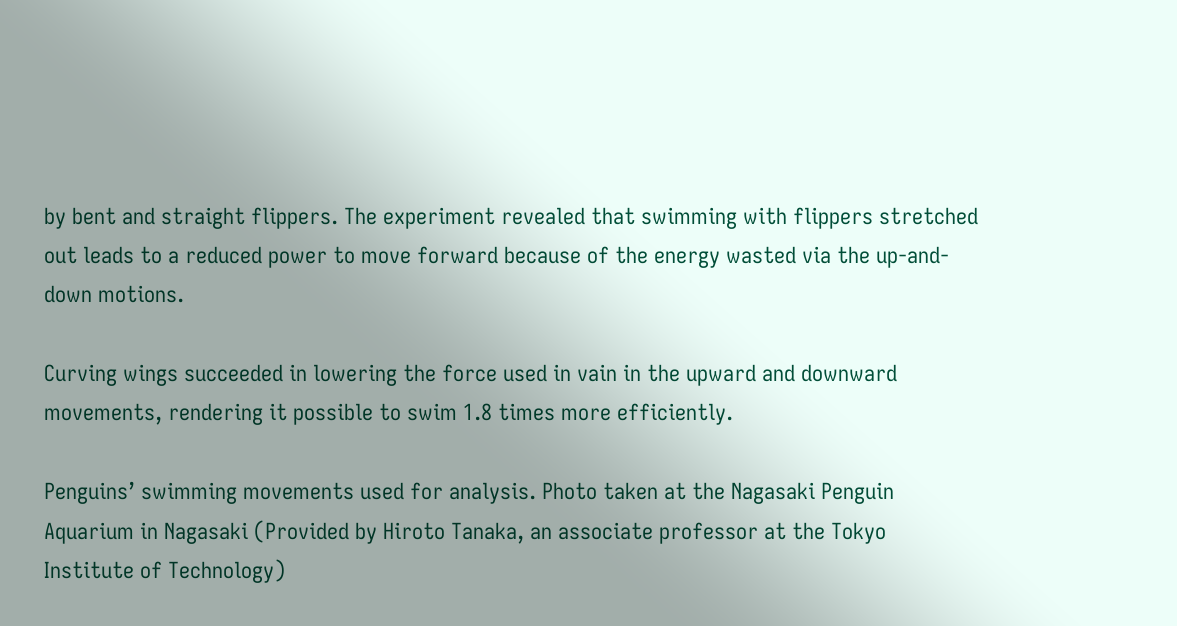by bent and straight flippers. The experiment revealed that swimming with flippers stretched out leads to a reduced power to move forward because of the energy wasted via the up-and-down motions.

Curving wings succeeded in lowering the force used in vain in the upward and downward movements, rendering it possible to swim 1.8 times more efficiently.

Penguins’ swimming movements used for analysis. Photo taken at the Nagasaki Penguin Aquarium in Nagasaki (Provided by Hiroto Tanaka, an associate professor at the Tokyo Institute of Technology)